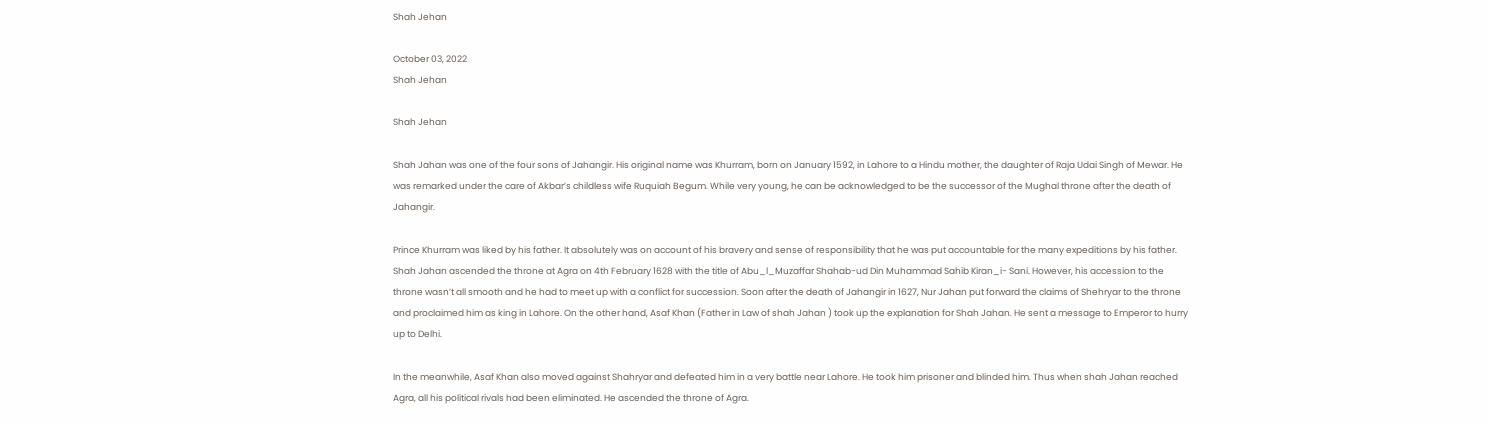Shah Jehan

October 03, 2022
Shah Jehan

Shah Jehan

Shah Jahan was one of the four sons of Jahangir. His original name was Khurram, born on January 1592, in Lahore to a Hindu mother, the daughter of Raja Udai Singh of Mewar. He was remarked under the care of Akbar’s childless wife Ruquiah Begum. While very young, he can be acknowledged to be the successor of the Mughal throne after the death of Jahangir.

Prince Khurram was liked by his father. It absolutely was on account of his bravery and sense of responsibility that he was put accountable for the many expeditions by his father. Shah Jahan ascended the throne at Agra on 4th February 1628 with the title of Abu_l_Muzaffar Shahab-ud Din Muhammad Sahib Kiran_i- Sani. However, his accession to the throne wasn’t all smooth and he had to meet up with a conflict for succession. Soon after the death of Jahangir in 1627, Nur Jahan put forward the claims of Shehryar to the throne and proclaimed him as king in Lahore. On the other hand, Asaf Khan (Father in Law of shah Jahan ) took up the explanation for Shah Jahan. He sent a message to Emperor to hurry up to Delhi.

In the meanwhile, Asaf Khan also moved against Shahryar and defeated him in a very battle near Lahore. He took him prisoner and blinded him. Thus when shah Jahan reached Agra, all his political rivals had been eliminated. He ascended the throne of Agra.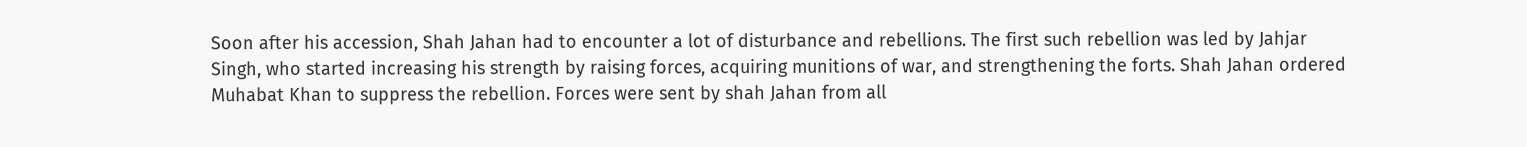Soon after his accession, Shah Jahan had to encounter a lot of disturbance and rebellions. The first such rebellion was led by Jahjar Singh, who started increasing his strength by raising forces, acquiring munitions of war, and strengthening the forts. Shah Jahan ordered Muhabat Khan to suppress the rebellion. Forces were sent by shah Jahan from all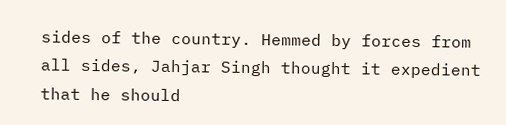sides of the country. Hemmed by forces from all sides, Jahjar Singh thought it expedient that he should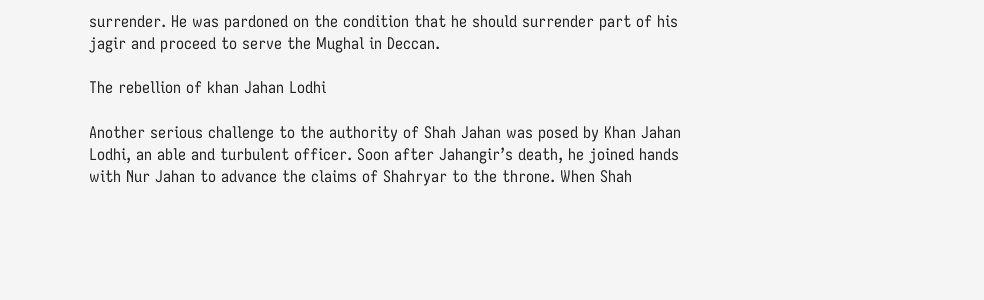surrender. He was pardoned on the condition that he should surrender part of his jagir and proceed to serve the Mughal in Deccan.

The rebellion of khan Jahan Lodhi

Another serious challenge to the authority of Shah Jahan was posed by Khan Jahan Lodhi, an able and turbulent officer. Soon after Jahangir’s death, he joined hands with Nur Jahan to advance the claims of Shahryar to the throne. When Shah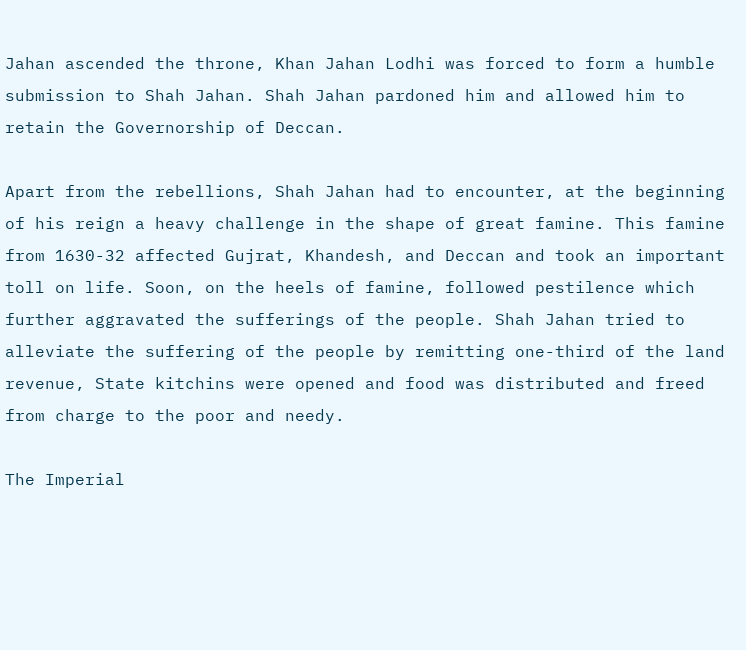Jahan ascended the throne, Khan Jahan Lodhi was forced to form a humble submission to Shah Jahan. Shah Jahan pardoned him and allowed him to retain the Governorship of Deccan.

Apart from the rebellions, Shah Jahan had to encounter, at the beginning of his reign a heavy challenge in the shape of great famine. This famine from 1630-32 affected Gujrat, Khandesh, and Deccan and took an important toll on life. Soon, on the heels of famine, followed pestilence which further aggravated the sufferings of the people. Shah Jahan tried to alleviate the suffering of the people by remitting one-third of the land revenue, State kitchins were opened and food was distributed and freed from charge to the poor and needy.

The Imperial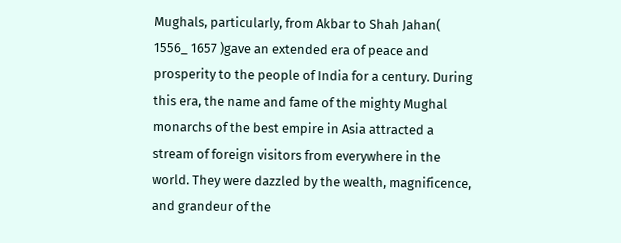Mughals, particularly, from Akbar to Shah Jahan( 1556_ 1657 )gave an extended era of peace and prosperity to the people of India for a century. During this era, the name and fame of the mighty Mughal monarchs of the best empire in Asia attracted a stream of foreign visitors from everywhere in the world. They were dazzled by the wealth, magnificence, and grandeur of the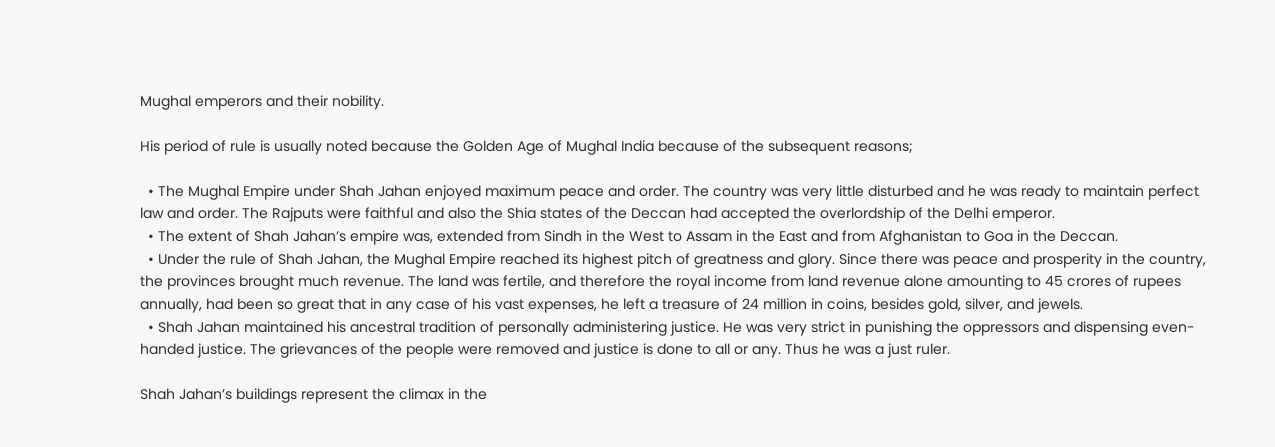Mughal emperors and their nobility.

His period of rule is usually noted because the Golden Age of Mughal India because of the subsequent reasons;

  • The Mughal Empire under Shah Jahan enjoyed maximum peace and order. The country was very little disturbed and he was ready to maintain perfect law and order. The Rajputs were faithful and also the Shia states of the Deccan had accepted the overlordship of the Delhi emperor.
  • The extent of Shah Jahan’s empire was, extended from Sindh in the West to Assam in the East and from Afghanistan to Goa in the Deccan.
  • Under the rule of Shah Jahan, the Mughal Empire reached its highest pitch of greatness and glory. Since there was peace and prosperity in the country, the provinces brought much revenue. The land was fertile, and therefore the royal income from land revenue alone amounting to 45 crores of rupees annually, had been so great that in any case of his vast expenses, he left a treasure of 24 million in coins, besides gold, silver, and jewels.
  • Shah Jahan maintained his ancestral tradition of personally administering justice. He was very strict in punishing the oppressors and dispensing even-handed justice. The grievances of the people were removed and justice is done to all or any. Thus he was a just ruler.

Shah Jahan’s buildings represent the climax in the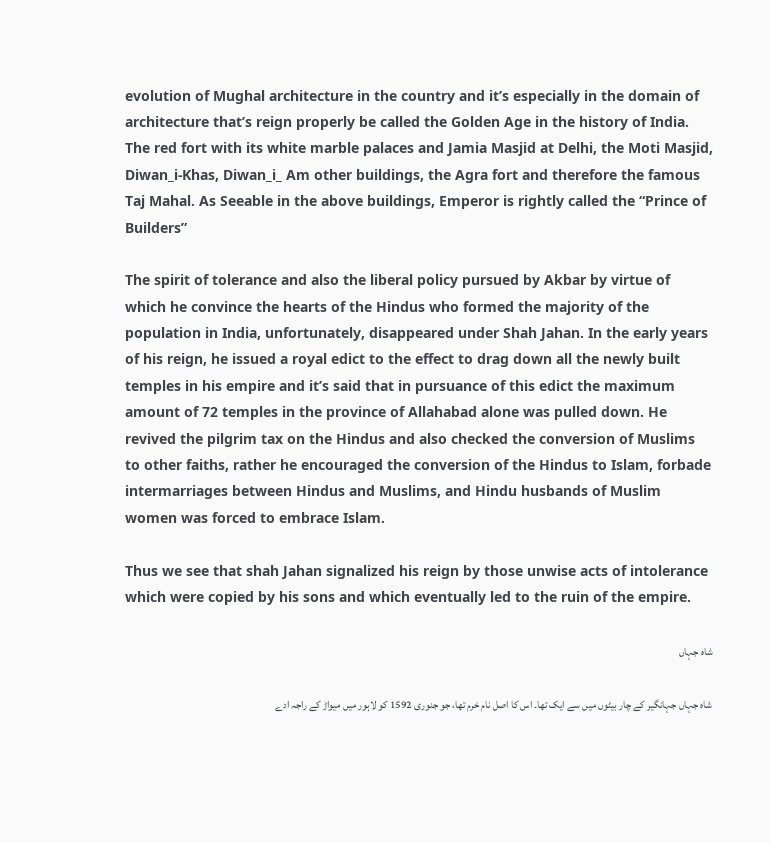evolution of Mughal architecture in the country and it’s especially in the domain of architecture that’s reign properly be called the Golden Age in the history of India. The red fort with its white marble palaces and Jamia Masjid at Delhi, the Moti Masjid, Diwan_i-Khas, Diwan_i_ Am other buildings, the Agra fort and therefore the famous Taj Mahal. As Seeable in the above buildings, Emperor is rightly called the “Prince of Builders”

The spirit of tolerance and also the liberal policy pursued by Akbar by virtue of which he convince the hearts of the Hindus who formed the majority of the population in India, unfortunately, disappeared under Shah Jahan. In the early years of his reign, he issued a royal edict to the effect to drag down all the newly built temples in his empire and it’s said that in pursuance of this edict the maximum amount of 72 temples in the province of Allahabad alone was pulled down. He revived the pilgrim tax on the Hindus and also checked the conversion of Muslims to other faiths, rather he encouraged the conversion of the Hindus to Islam, forbade intermarriages between Hindus and Muslims, and Hindu husbands of Muslim women was forced to embrace Islam.

Thus we see that shah Jahan signalized his reign by those unwise acts of intolerance which were copied by his sons and which eventually led to the ruin of the empire.

شاہ جہاں

شاہ جہاں جہانگیر کے چار بیٹوں میں سے ایک تھا۔ اس کا اصل نام خرم تھا، جو جنوری 1592 کو لاہور میں میواڑ کے راجہ ادے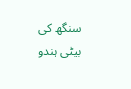سنگھ کی بیٹی ہندو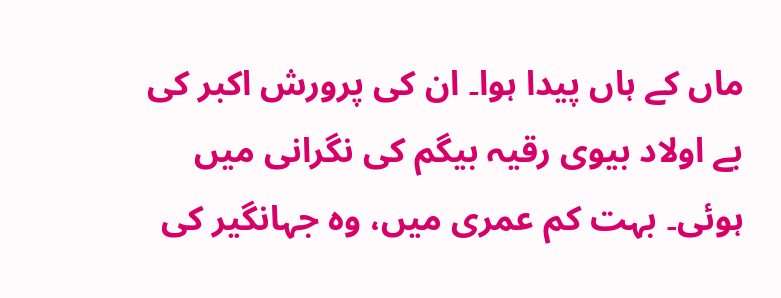ماں کے ہاں پیدا ہوا۔ ان کی پرورش اکبر کی بے اولاد بیوی رقیہ بیگم کی نگرانی میں ہوئی۔ بہت کم عمری میں، وہ جہانگیر کی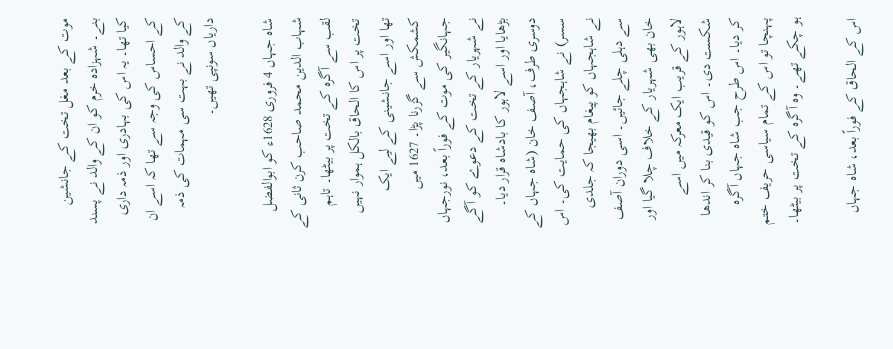موت کے بعد مغل تخت کے جانشین بنے۔ شہزادہ خرم کو ان کے والد نے پسند کیا تھا۔ یہ اس کی بہادری اور ذمہ داری کے احساس کی وجہ سے تھا کہ اسے ان کے والد نے بہت سی مہمات کی ذمہ داریاں سونپی تھیں۔

شاہ جہاں 4 فروری 1628ء کو ابوالفضل شہاب الدین محمد صاحب کرن ثانی کے لقب سے آگرہ کے تخت پر بیٹھا۔ تاہم تخت پر اس کا الحاق بالکل ہموار نہیں تھا اور اسے جانشینی کے لیے ایک کشمکش سے گزرنا پڑا۔ 1627 میں جہانگیر کی موت کے فوراً بعد، نورجہاں نے شہریار کے تخت کے دعوے کو آگے بڑھایا اور اسے لاہور کا بادشاہ قرار دیا۔ دوسری طرف، آصف خان (شاہ جہاں کے سسر) نے شاہجہاں کی حمایت کی۔ اس نے شاہجہاں کو پیغام بھیجا کہ جلدی سے دہلی چلے جائیں۔ اسی دوران آصف خان بھی شہریار کے خلاف چلا گیا اور لاہور کے قریب ایک معرکہ میں اسے شکست دی۔ اس کو قیدی بنا کر اندھا کر دیا۔ اس طرح جب شاہ جہاں آگرہ پہنچا تو اس کے تمام سیاسی حریف ختم ہو چکے تھے۔ وہ آگرہ کے تخت پر بیٹھا۔

اس کے الحاق کے فوراً بعد، شاہ جہاں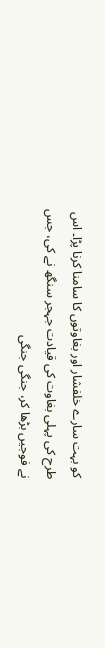کو بہت سارے خلفشار اور بغاوتوں کا سامنا کرنا پڑا۔ اس طرح کی پہلی بغاوت کی قیادت جہجر سنگھ نے کی، جس نے فوجیں بڑھا کر، جنگی جنگی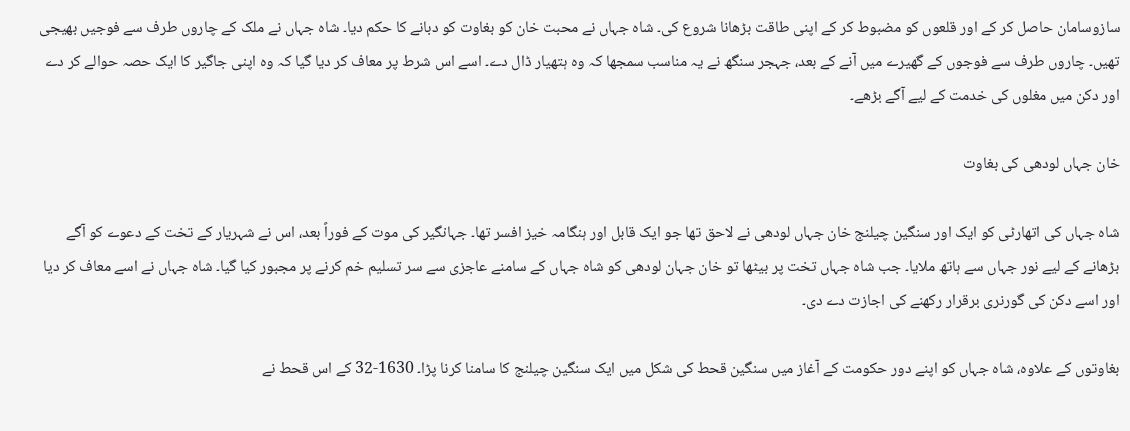سازوسامان حاصل کر کے اور قلعوں کو مضبوط کر کے اپنی طاقت بڑھانا شروع کی۔ شاہ جہاں نے محبت خان کو بغاوت کو دبانے کا حکم دیا۔ شاہ جہاں نے ملک کے چاروں طرف سے فوجیں بھیجی تھیں۔ چاروں طرف سے فوجوں کے گھیرے میں آنے کے بعد، جہجر سنگھ نے یہ مناسب سمجھا کہ وہ ہتھیار ڈال دے۔ اسے اس شرط پر معاف کر دیا گیا کہ وہ اپنی جاگیر کا ایک حصہ حوالے کر دے اور دکن میں مغلوں کی خدمت کے لیے آگے بڑھے۔

خان جہاں لودھی کی بغاوت

شاہ جہاں کی اتھارٹی کو ایک اور سنگین چیلنج خان جہاں لودھی نے لاحق تھا جو ایک قابل اور ہنگامہ خیز افسر تھا۔ جہانگیر کی موت کے فوراً بعد، اس نے شہریار کے تخت کے دعوے کو آگے بڑھانے کے لیے نور جہاں سے ہاتھ ملایا۔ جب شاہ جہاں تخت پر بیٹھا تو خان جہان لودھی کو شاہ جہاں کے سامنے عاجزی سے سر تسلیم خم کرنے پر مجبور کیا گیا۔ شاہ جہاں نے اسے معاف کر دیا اور اسے دکن کی گورنری برقرار رکھنے کی اجازت دے دی۔

بغاوتوں کے علاوہ، شاہ جہاں کو اپنے دور حکومت کے آغاز میں سنگین قحط کی شکل میں ایک سنگین چیلنج کا سامنا کرنا پڑا۔ 1630-32 کے اس قحط نے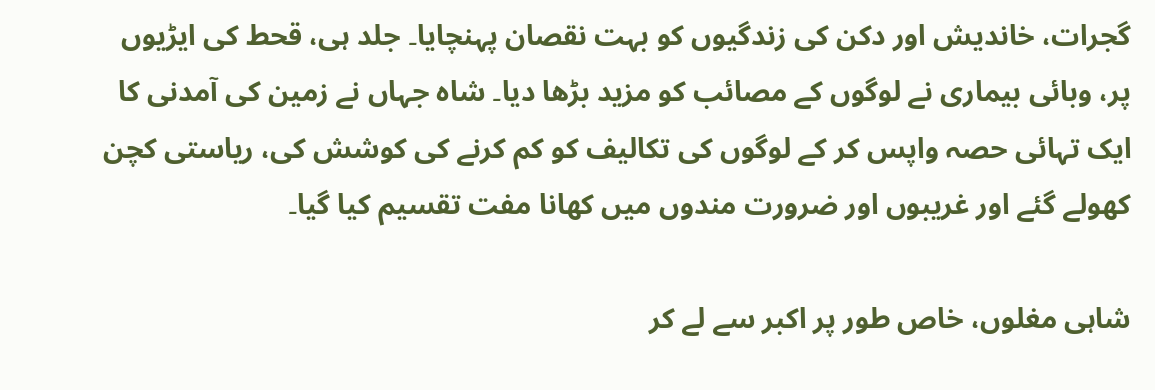گجرات، خاندیش اور دکن کی زندگیوں کو بہت نقصان پہنچایا۔ جلد ہی، قحط کی ایڑیوں پر، وبائی بیماری نے لوگوں کے مصائب کو مزید بڑھا دیا۔ شاہ جہاں نے زمین کی آمدنی کا ایک تہائی حصہ واپس کر کے لوگوں کی تکالیف کو کم کرنے کی کوشش کی، ریاستی کچن کھولے گئے اور غریبوں اور ضرورت مندوں میں کھانا مفت تقسیم کیا گیا۔

شاہی مغلوں، خاص طور پر اکبر سے لے کر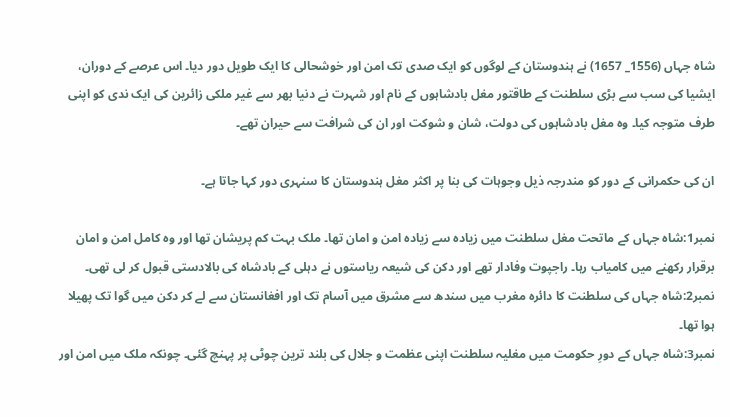شاہ جہاں (1556_ 1657) نے ہندوستان کے لوگوں کو ایک صدی تک امن اور خوشحالی کا ایک طویل دور دیا۔ اس عرصے کے دوران، ایشیا کی سب سے بڑی سلطنت کے طاقتور مغل بادشاہوں کے نام اور شہرت نے دنیا بھر سے غیر ملکی زائرین کی ایک ندی کو اپنی طرف متوجہ کیا۔ وہ مغل بادشاہوں کی دولت، شان و شوکت اور ان کی شرافت سے حیران تھے۔

ان کی حکمرانی کے دور کو مندرجہ ذیل وجوہات کی بنا پر اکثر مغل ہندوستان کا سنہری دور کہا جاتا ہے۔

نمبر1:شاہ جہاں کے ماتحت مغل سلطنت میں زیادہ سے زیادہ امن و امان تھا۔ ملک بہت کم پریشان تھا اور وہ کامل امن و امان برقرار رکھنے میں کامیاب رہا۔ راجپوت وفادار تھے اور دکن کی شیعہ ریاستوں نے دہلی کے بادشاہ کی بالادستی قبول کر لی تھی۔
نمبر2:شاہ جہاں کی سلطنت کا دائرہ مغرب میں سندھ سے مشرق میں آسام تک اور افغانستان سے لے کر دکن میں گوا تک پھیلا ہوا تھا۔
نمبر3:شاہ جہاں کے دورِ حکومت میں مغلیہ سلطنت اپنی عظمت و جلال کی بلند ترین چوٹی پر پہنچ گئی۔ چونکہ ملک میں امن اور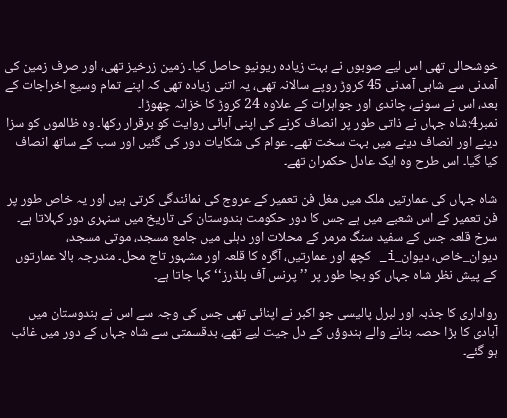خوشحالی تھی اس لیے صوبوں نے بہت زیادہ ریونیو حاصل کیا۔ زمین زرخیز تھی، اور صرف زمین کی آمدنی سے شاہی آمدنی 45 کروڑ روپے سالانہ تھی، یہ اتنی زیادہ تھی کہ اپنے تمام وسیع اخراجات کے بعد، اس نے سونے، چاندی اور جواہرات کے علاوہ 24 کروڑ کا خزانہ چھوڑا۔
نمبر4:شاہ جہاں نے ذاتی طور پر انصاف کرنے کی اپنی آبائی روایت کو برقرار رکھا۔ وہ ظالموں کو سزا دینے اور انصاف دینے میں بہت سخت تھے۔ عوام کی شکایات دور کی گئیں اور سب کے ساتھ انصاف کیا گیا۔ اس طرح وہ ایک عادل حکمران تھے۔

شاہ جہاں کی عمارتیں ملک میں مغل فن تعمیر کے عروج کی نمائندگی کرتی ہیں اور یہ خاص طور پر فن تعمیر کے اس شعبے میں ہے جس کا دور حکومت ہندوستان کی تاریخ میں سنہری دور کہلاتا ہے۔ سرخ قلعہ جس کے سفید سنگ مرمر کے محلات اور دہلی میں جامع مسجد، موتی مسجد، دیوان_خاص، دیوان_i_ کچھ اور عمارتیں، آگرہ کا قلعہ اور مشہور تاج محل۔ مندرجہ بالا عمارتوں کے پیش نظر شاہ جہاں کو بجا طور پر ’’پرنس آف بلڈرز‘‘ کہا جاتا ہے۔

رواداری کا جذبہ اور لبرل پالیسی جو اکبر نے اپنائی تھی جس کی وجہ سے اس نے ہندوستان میں آبادی کا بڑا حصہ بنانے والے ہندوؤں کے دل جیت لیے تھے، بدقسمتی سے شاہ جہاں کے دور میں غائب ہو گئے۔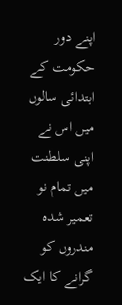اپنے دور حکومت کے ابتدائی سالوں میں اس نے اپنی سلطنت میں تمام نو تعمیر شدہ مندروں کو گرانے کا ایک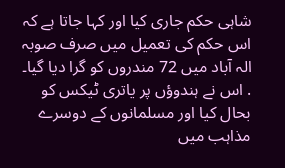شاہی حکم جاری کیا اور کہا جاتا ہے کہ اس حکم کی تعمیل میں صرف صوبہ الہ آباد میں 72 مندروں کو گرا دیا گیا۔ . اس نے ہندوؤں پر یاتری ٹیکس کو بحال کیا اور مسلمانوں کے دوسرے مذاہب میں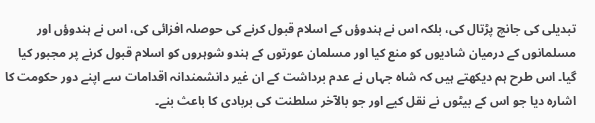تبدیلی کی جانچ پڑتال کی، بلکہ اس نے ہندوؤں کے اسلام قبول کرنے کی حوصلہ افزائی کی، اس نے ہندوؤں اور مسلمانوں کے درمیان شادیوں کو منع کیا اور مسلمان عورتوں کے ہندو شوہروں کو اسلام قبول کرنے پر مجبور کیا گیا۔ اس طرح ہم دیکھتے ہیں کہ شاہ جہاں نے عدم برداشت کے ان غیر دانشمندانہ اقدامات سے اپنے دور حکومت کا اشارہ دیا جو اس کے بیٹوں نے نقل کیے اور جو بالآخر سلطنت کی بربادی کا باعث بنے۔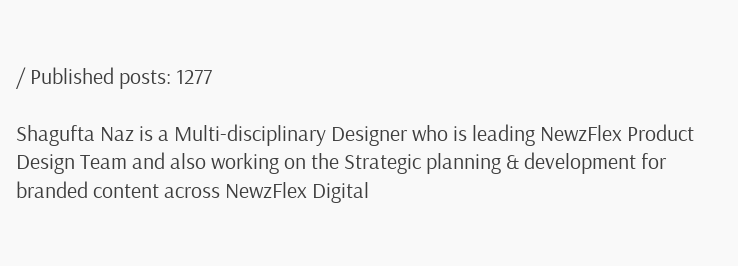/ Published posts: 1277

Shagufta Naz is a Multi-disciplinary Designer who is leading NewzFlex Product Design Team and also working on the Strategic planning & development for branded content across NewzFlex Digital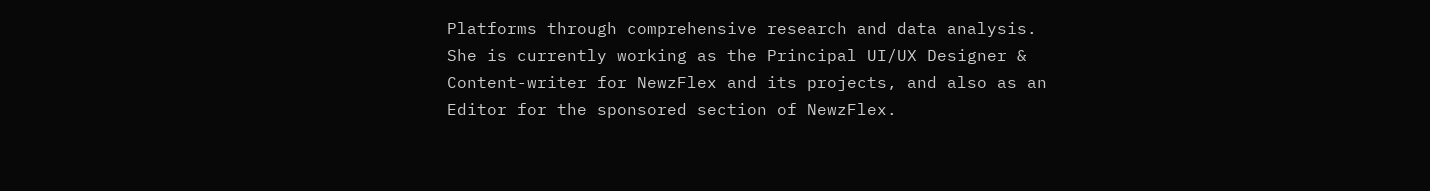Platforms through comprehensive research and data analysis. She is currently working as the Principal UI/UX Designer & Content-writer for NewzFlex and its projects, and also as an Editor for the sponsored section of NewzFlex.